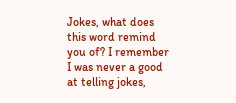Jokes, what does this word remind you of? I remember I was never a good at telling jokes,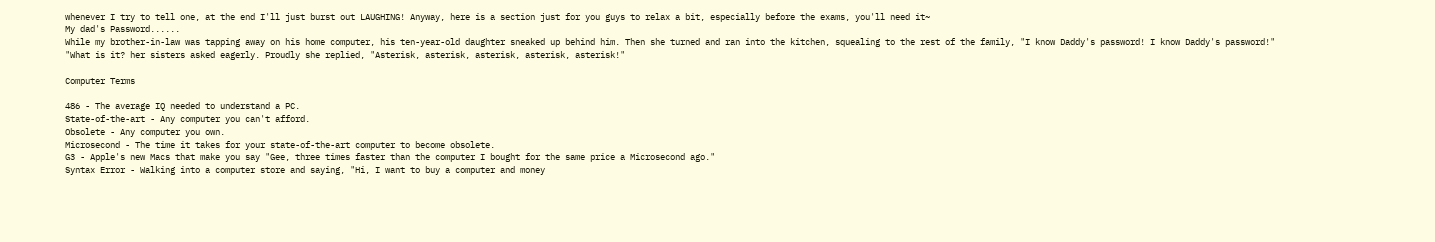whenever I try to tell one, at the end I'll just burst out LAUGHING! Anyway, here is a section just for you guys to relax a bit, especially before the exams, you'll need it~
My dad's Password......
While my brother-in-law was tapping away on his home computer, his ten-year-old daughter sneaked up behind him. Then she turned and ran into the kitchen, squealing to the rest of the family, "I know Daddy's password! I know Daddy's password!"
"What is it? her sisters asked eagerly. Proudly she replied, "Asterisk, asterisk, asterisk, asterisk, asterisk!"

Computer Terms

486 - The average IQ needed to understand a PC.
State-of-the-art - Any computer you can't afford.
Obsolete - Any computer you own.
Microsecond - The time it takes for your state-of-the-art computer to become obsolete.
G3 - Apple's new Macs that make you say "Gee, three times faster than the computer I bought for the same price a Microsecond ago."
Syntax Error - Walking into a computer store and saying, "Hi, I want to buy a computer and money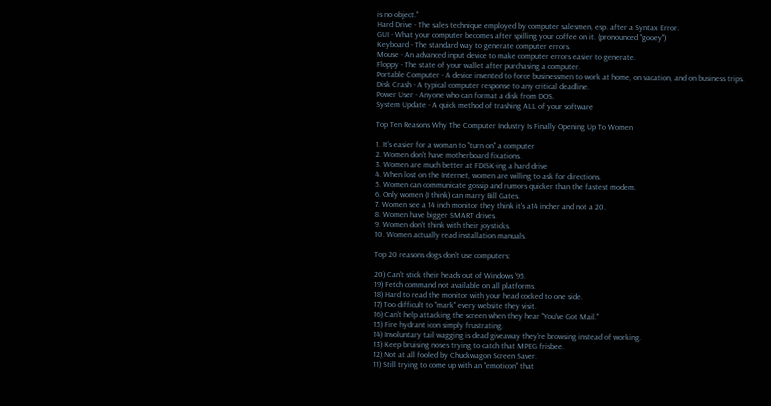is no object."
Hard Drive - The sales technique employed by computer salesmen, esp. after a Syntax Error.
GUI - What your computer becomes after spilling your coffee on it. (pronounced "gooey")
Keyboard - The standard way to generate computer errors.
Mouse - An advanced input device to make computer errors easier to generate.
Floppy - The state of your wallet after purchasing a computer.
Portable Computer - A device invented to force businessmen to work at home, on vacation, and on business trips.
Disk Crash - A typical computer response to any critical deadline.
Power User - Anyone who can format a disk from DOS.
System Update - A quick method of trashing ALL of your software

Top Ten Reasons Why The Computer Industry Is Finally Opening Up To Women

1. It's easier for a woman to "turn on" a computer
2. Women don't have motherboard fixations.
3. Women are much better at FDISK-ing a hard drive
4. When lost on the Internet, women are willing to ask for directions.
5. Women can communicate gossip and rumors quicker than the fastest modem.
6. Only women (I think) can marry Bill Gates.
7. Women see a 14 inch monitor they think it's a14 incher and not a 20.
8. Women have bigger SMART drives.
9. Women don't think with their joysticks.
10. Women actually read installation manuals.

Top 20 reasons dogs don't use computers:

20) Can't stick their heads out of Windows '95.
19) Fetch command not available on all platforms.
18) Hard to read the monitor with your head cocked to one side.
17) Too difficult to "mark" every website they visit.
16) Can't help attacking the screen when they hear "You've Got Mail."
15) Fire hydrant icon simply frustrating.
14) Involuntary tail wagging is dead giveaway they're browsing instead of working.
13) Keep bruising noses trying to catch that MPEG frisbee.
12) Not at all fooled by Chuckwagon Screen Saver.
11) Still trying to come up with an "emoticon" that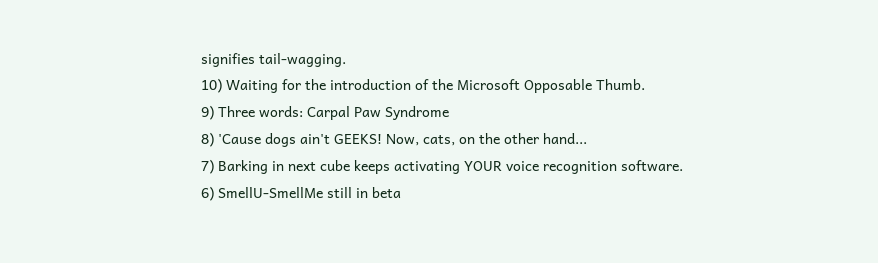signifies tail-wagging.
10) Waiting for the introduction of the Microsoft Opposable Thumb.
9) Three words: Carpal Paw Syndrome
8) 'Cause dogs ain't GEEKS! Now, cats, on the other hand...
7) Barking in next cube keeps activating YOUR voice recognition software.
6) SmellU-SmellMe still in beta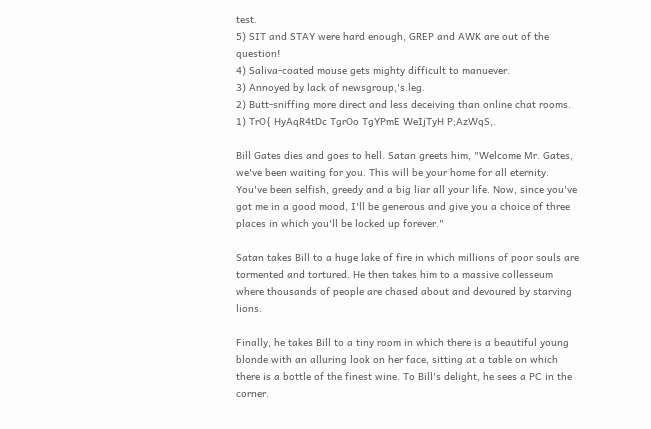test.
5) SIT and STAY were hard enough, GREP and AWK are out of the question!
4) Saliva-coated mouse gets mighty difficult to manuever.
3) Annoyed by lack of newsgroup,'s.leg.
2) Butt-sniffing more direct and less deceiving than online chat rooms.
1) TrO{ HyAqR4tDc TgrOo TgYPmE WeIjTyH P;AzWqS,.

Bill Gates dies and goes to hell. Satan greets him, "Welcome Mr. Gates, we've been waiting for you. This will be your home for all eternity. You've been selfish, greedy and a big liar all your life. Now, since you've got me in a good mood, I'll be generous and give you a choice of three places in which you'll be locked up forever."

Satan takes Bill to a huge lake of fire in which millions of poor souls are tormented and tortured. He then takes him to a massive collesseum where thousands of people are chased about and devoured by starving lions.

Finally, he takes Bill to a tiny room in which there is a beautiful young blonde with an alluring look on her face, sitting at a table on which there is a bottle of the finest wine. To Bill's delight, he sees a PC in the corner.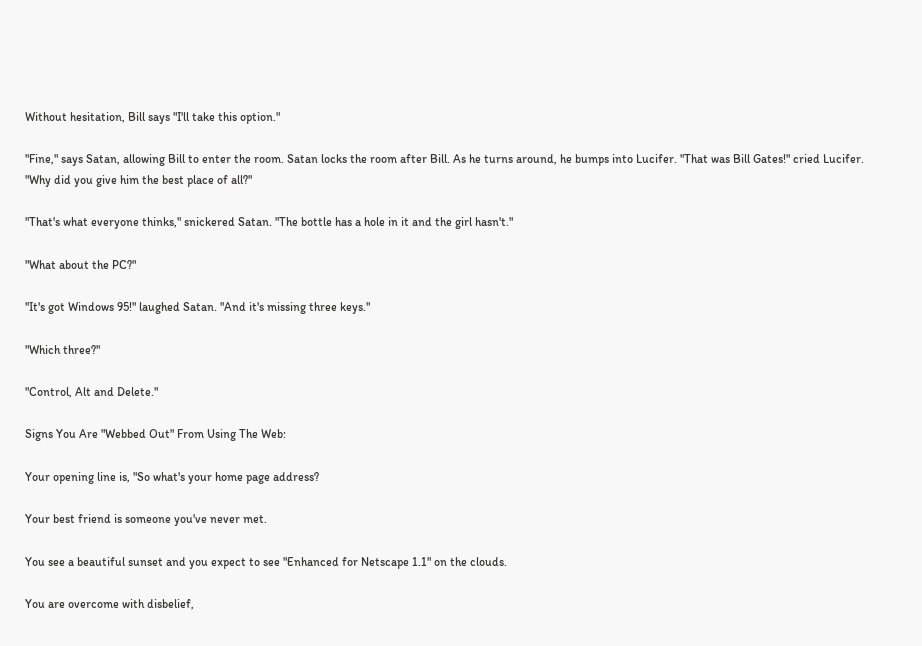Without hesitation, Bill says "I'll take this option."

"Fine," says Satan, allowing Bill to enter the room. Satan locks the room after Bill. As he turns around, he bumps into Lucifer. "That was Bill Gates!" cried Lucifer. "Why did you give him the best place of all?"

"That's what everyone thinks," snickered Satan. "The bottle has a hole in it and the girl hasn't."

"What about the PC?"

"It's got Windows 95!" laughed Satan. "And it's missing three keys."

"Which three?"

"Control, Alt and Delete."

Signs You Are "Webbed Out" From Using The Web:

Your opening line is, "So what's your home page address?

Your best friend is someone you've never met.

You see a beautiful sunset and you expect to see "Enhanced for Netscape 1.1" on the clouds.

You are overcome with disbelief,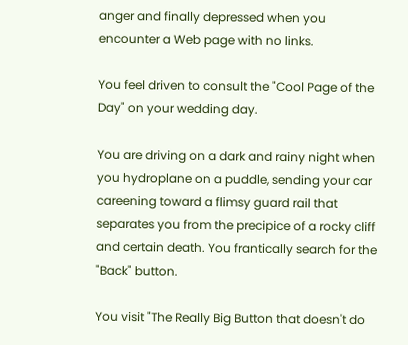anger and finally depressed when you encounter a Web page with no links.

You feel driven to consult the "Cool Page of the Day" on your wedding day.

You are driving on a dark and rainy night when you hydroplane on a puddle, sending your car careening toward a flimsy guard rail that separates you from the precipice of a rocky cliff and certain death. You frantically search for the "Back" button.

You visit "The Really Big Button that doesn't do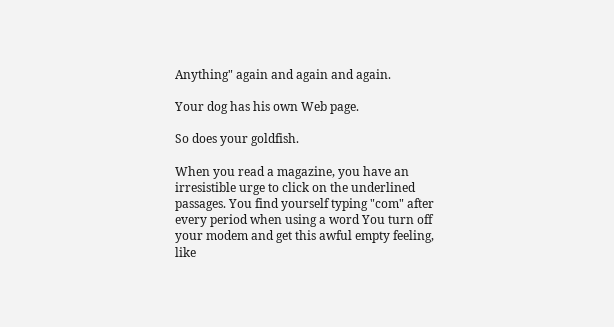Anything" again and again and again.

Your dog has his own Web page.

So does your goldfish.

When you read a magazine, you have an irresistible urge to click on the underlined passages. You find yourself typing "com" after every period when using a word You turn off your modem and get this awful empty feeling, like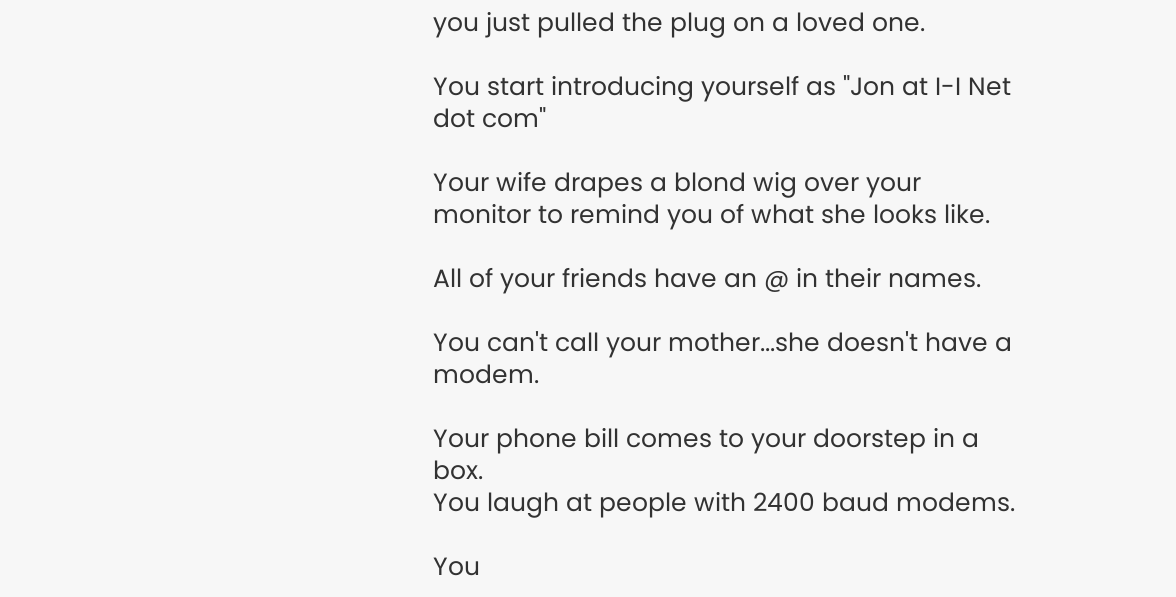you just pulled the plug on a loved one.

You start introducing yourself as "Jon at I-I Net dot com"

Your wife drapes a blond wig over your monitor to remind you of what she looks like.

All of your friends have an @ in their names.

You can't call your mother...she doesn't have a modem.

Your phone bill comes to your doorstep in a box.
You laugh at people with 2400 baud modems.

You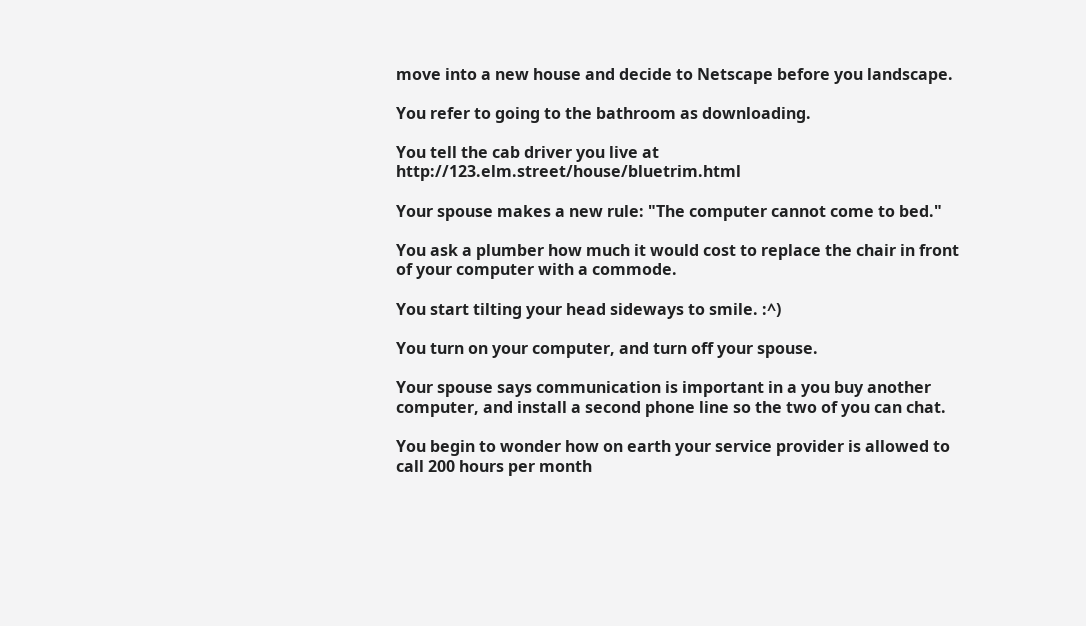move into a new house and decide to Netscape before you landscape.

You refer to going to the bathroom as downloading.

You tell the cab driver you live at http://123.elm.street/house/bluetrim.html

Your spouse makes a new rule: "The computer cannot come to bed."

You ask a plumber how much it would cost to replace the chair in front of your computer with a commode.

You start tilting your head sideways to smile. :^)

You turn on your computer, and turn off your spouse.

Your spouse says communication is important in a you buy another computer, and install a second phone line so the two of you can chat.

You begin to wonder how on earth your service provider is allowed to call 200 hours per month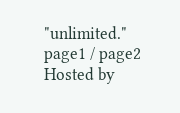"unlimited."
page1 / page2
Hosted by